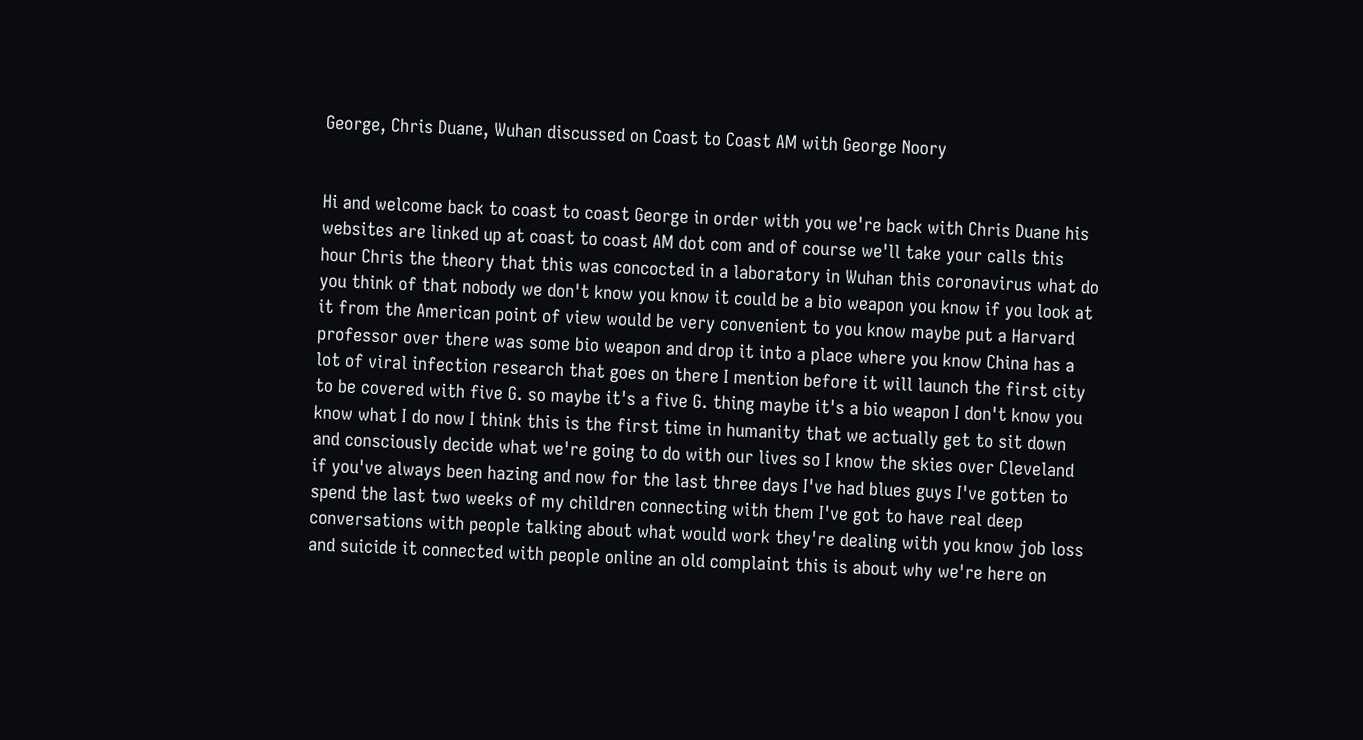George, Chris Duane, Wuhan discussed on Coast to Coast AM with George Noory


Hi and welcome back to coast to coast George in order with you we're back with Chris Duane his websites are linked up at coast to coast AM dot com and of course we'll take your calls this hour Chris the theory that this was concocted in a laboratory in Wuhan this coronavirus what do you think of that nobody we don't know you know it could be a bio weapon you know if you look at it from the American point of view would be very convenient to you know maybe put a Harvard professor over there was some bio weapon and drop it into a place where you know China has a lot of viral infection research that goes on there I mention before it will launch the first city to be covered with five G. so maybe it's a five G. thing maybe it's a bio weapon I don't know you know what I do now I think this is the first time in humanity that we actually get to sit down and consciously decide what we're going to do with our lives so I know the skies over Cleveland if you've always been hazing and now for the last three days I've had blues guys I've gotten to spend the last two weeks of my children connecting with them I've got to have real deep conversations with people talking about what would work they're dealing with you know job loss and suicide it connected with people online an old complaint this is about why we're here on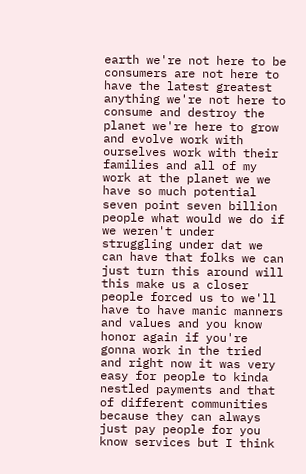earth we're not here to be consumers are not here to have the latest greatest anything we're not here to consume and destroy the planet we're here to grow and evolve work with ourselves work with their families and all of my work at the planet we we have so much potential seven point seven billion people what would we do if we weren't under struggling under dat we can have that folks we can just turn this around will this make us a closer people forced us to we'll have to have manic manners and values and you know honor again if you're gonna work in the tried and right now it was very easy for people to kinda nestled payments and that of different communities because they can always just pay people for you know services but I think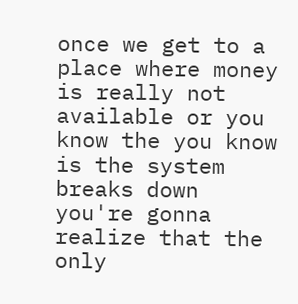once we get to a place where money is really not available or you know the you know is the system breaks down you're gonna realize that the only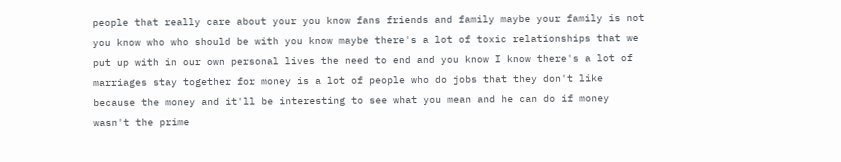people that really care about your you know fans friends and family maybe your family is not you know who who should be with you know maybe there's a lot of toxic relationships that we put up with in our own personal lives the need to end and you know I know there's a lot of marriages stay together for money is a lot of people who do jobs that they don't like because the money and it'll be interesting to see what you mean and he can do if money wasn't the prime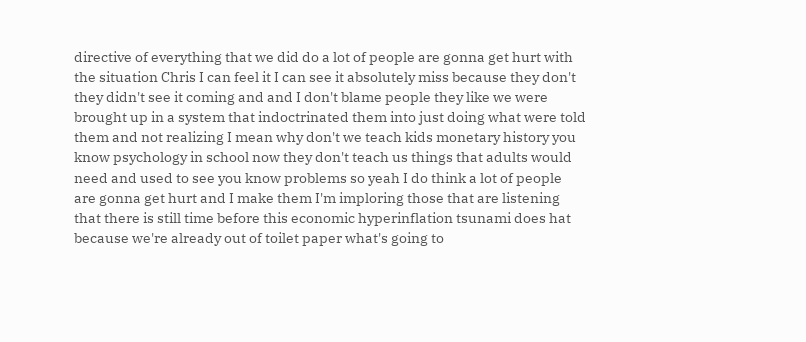directive of everything that we did do a lot of people are gonna get hurt with the situation Chris I can feel it I can see it absolutely miss because they don't they didn't see it coming and and I don't blame people they like we were brought up in a system that indoctrinated them into just doing what were told them and not realizing I mean why don't we teach kids monetary history you know psychology in school now they don't teach us things that adults would need and used to see you know problems so yeah I do think a lot of people are gonna get hurt and I make them I'm imploring those that are listening that there is still time before this economic hyperinflation tsunami does hat because we're already out of toilet paper what's going to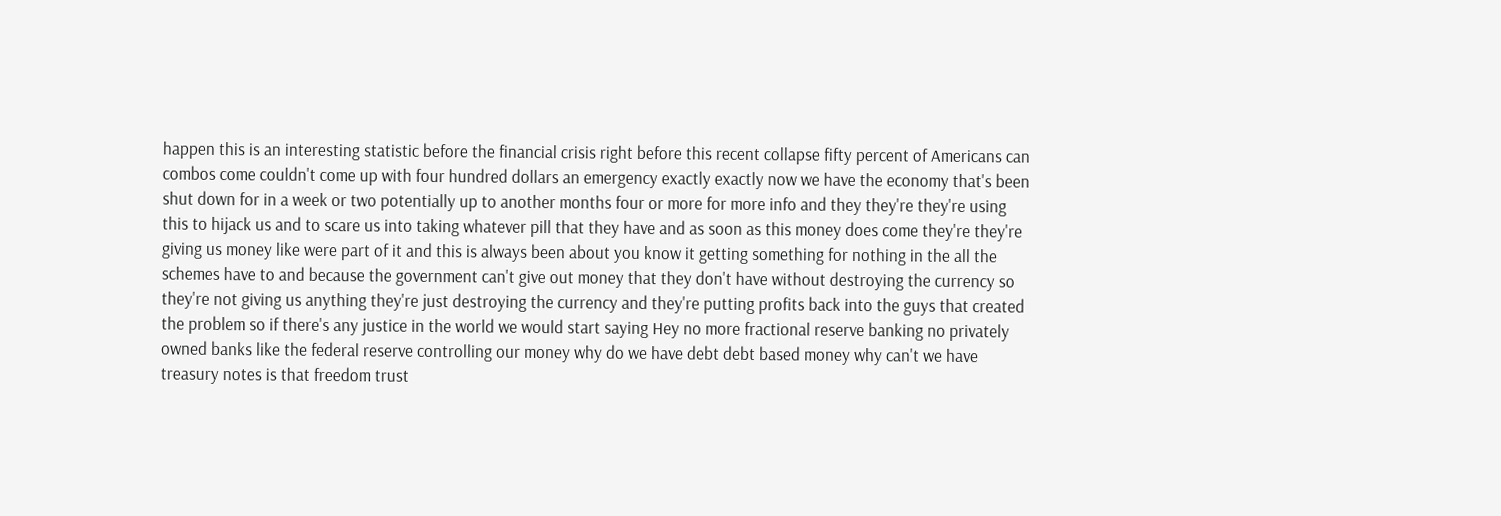happen this is an interesting statistic before the financial crisis right before this recent collapse fifty percent of Americans can combos come couldn't come up with four hundred dollars an emergency exactly exactly now we have the economy that's been shut down for in a week or two potentially up to another months four or more for more info and they they're they're using this to hijack us and to scare us into taking whatever pill that they have and as soon as this money does come they're they're giving us money like were part of it and this is always been about you know it getting something for nothing in the all the schemes have to and because the government can't give out money that they don't have without destroying the currency so they're not giving us anything they're just destroying the currency and they're putting profits back into the guys that created the problem so if there's any justice in the world we would start saying Hey no more fractional reserve banking no privately owned banks like the federal reserve controlling our money why do we have debt debt based money why can't we have treasury notes is that freedom trust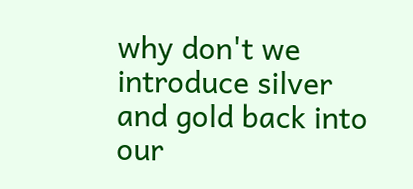why don't we introduce silver and gold back into our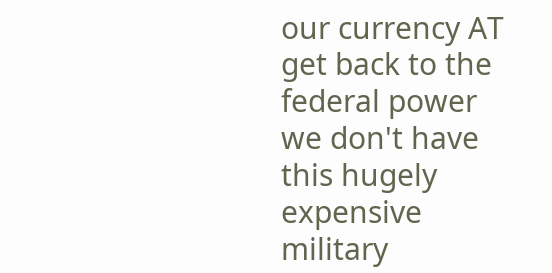our currency AT get back to the federal power we don't have this hugely expensive military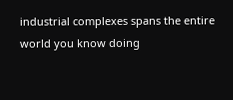industrial complexes spans the entire world you know doing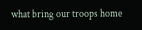what bring our troops home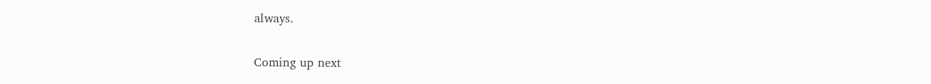always.

Coming up next